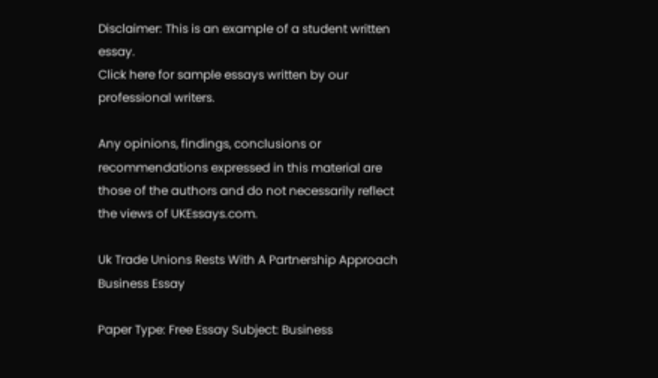Disclaimer: This is an example of a student written essay.
Click here for sample essays written by our professional writers.

Any opinions, findings, conclusions or recommendations expressed in this material are those of the authors and do not necessarily reflect the views of UKEssays.com.

Uk Trade Unions Rests With A Partnership Approach Business Essay

Paper Type: Free Essay Subject: Business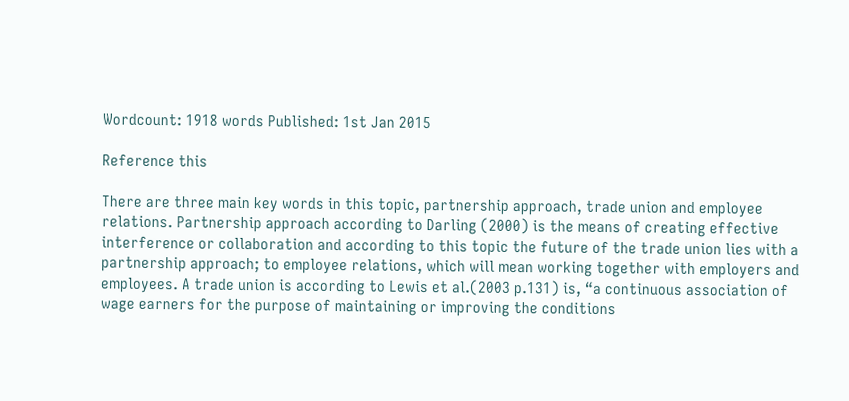Wordcount: 1918 words Published: 1st Jan 2015

Reference this

There are three main key words in this topic, partnership approach, trade union and employee relations. Partnership approach according to Darling (2000) is the means of creating effective interference or collaboration and according to this topic the future of the trade union lies with a partnership approach; to employee relations, which will mean working together with employers and employees. A trade union is according to Lewis et al.(2003 p.131) is, “a continuous association of wage earners for the purpose of maintaining or improving the conditions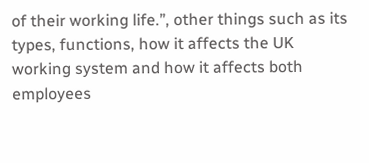of their working life.”, other things such as its types, functions, how it affects the UK working system and how it affects both employees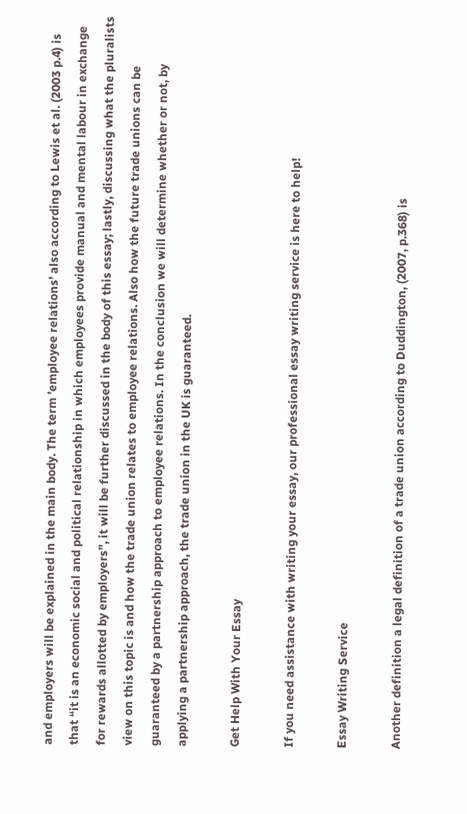and employers will be explained in the main body. The term ’employee relations’ also according to Lewis et al. (2003 p.4) is that “it is an economic social and political relationship in which employees provide manual and mental labour in exchange for rewards allotted by employers”, it will be further discussed in the body of this essay; lastly, discussing what the pluralists view on this topic is and how the trade union relates to employee relations. Also how the future trade unions can be guaranteed by a partnership approach to employee relations. In the conclusion we will determine whether or not, by applying a partnership approach, the trade union in the UK is guaranteed.

Get Help With Your Essay

If you need assistance with writing your essay, our professional essay writing service is here to help!

Essay Writing Service

Another definition a legal definition of a trade union according to Duddington, (2007, p.368) is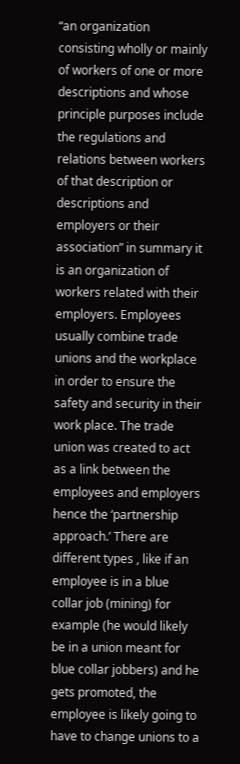“an organization consisting wholly or mainly of workers of one or more descriptions and whose principle purposes include the regulations and relations between workers of that description or descriptions and employers or their association” in summary it is an organization of workers related with their employers. Employees usually combine trade unions and the workplace in order to ensure the safety and security in their work place. The trade union was created to act as a link between the employees and employers hence the ‘partnership approach.’ There are different types , like if an employee is in a blue collar job (mining) for example (he would likely be in a union meant for blue collar jobbers) and he gets promoted, the employee is likely going to have to change unions to a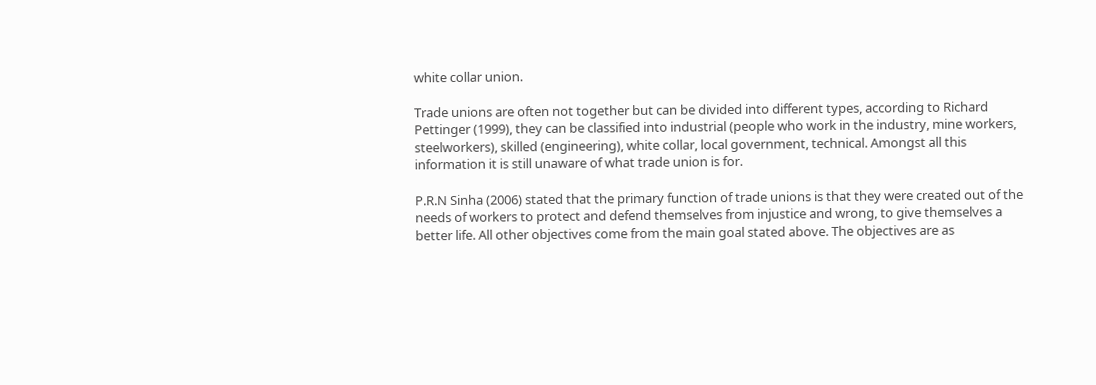white collar union.

Trade unions are often not together but can be divided into different types, according to Richard Pettinger (1999), they can be classified into industrial (people who work in the industry, mine workers, steelworkers), skilled (engineering), white collar, local government, technical. Amongst all this information it is still unaware of what trade union is for.

P.R.N Sinha (2006) stated that the primary function of trade unions is that they were created out of the needs of workers to protect and defend themselves from injustice and wrong, to give themselves a better life. All other objectives come from the main goal stated above. The objectives are as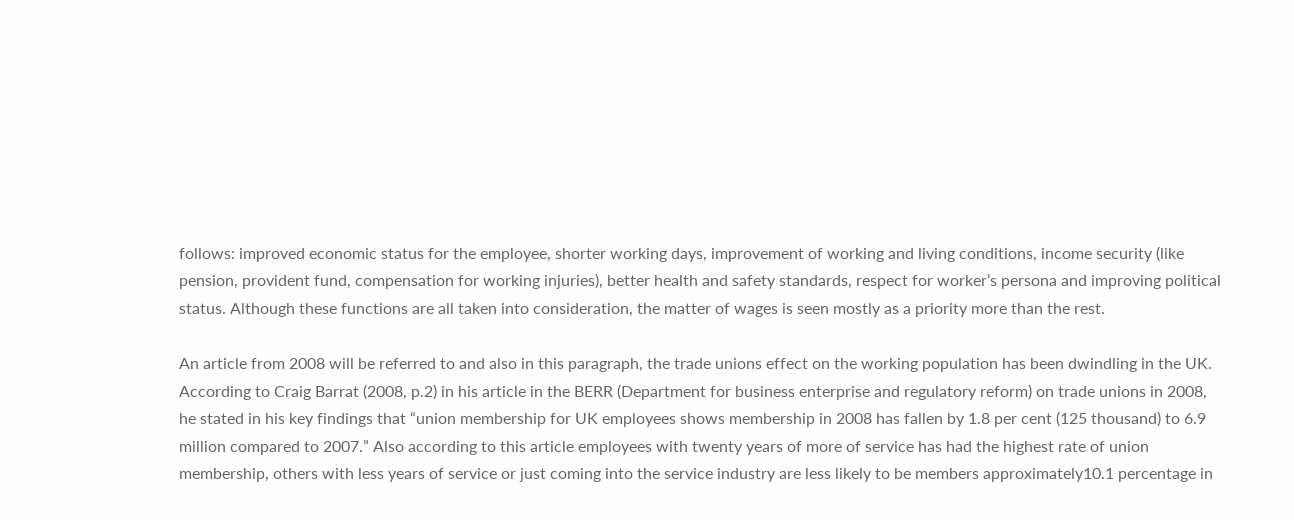follows: improved economic status for the employee, shorter working days, improvement of working and living conditions, income security (like pension, provident fund, compensation for working injuries), better health and safety standards, respect for worker’s persona and improving political status. Although these functions are all taken into consideration, the matter of wages is seen mostly as a priority more than the rest.

An article from 2008 will be referred to and also in this paragraph, the trade unions effect on the working population has been dwindling in the UK. According to Craig Barrat (2008, p.2) in his article in the BERR (Department for business enterprise and regulatory reform) on trade unions in 2008, he stated in his key findings that “union membership for UK employees shows membership in 2008 has fallen by 1.8 per cent (125 thousand) to 6.9 million compared to 2007.” Also according to this article employees with twenty years of more of service has had the highest rate of union membership, others with less years of service or just coming into the service industry are less likely to be members approximately10.1 percentage in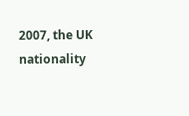2007, the UK nationality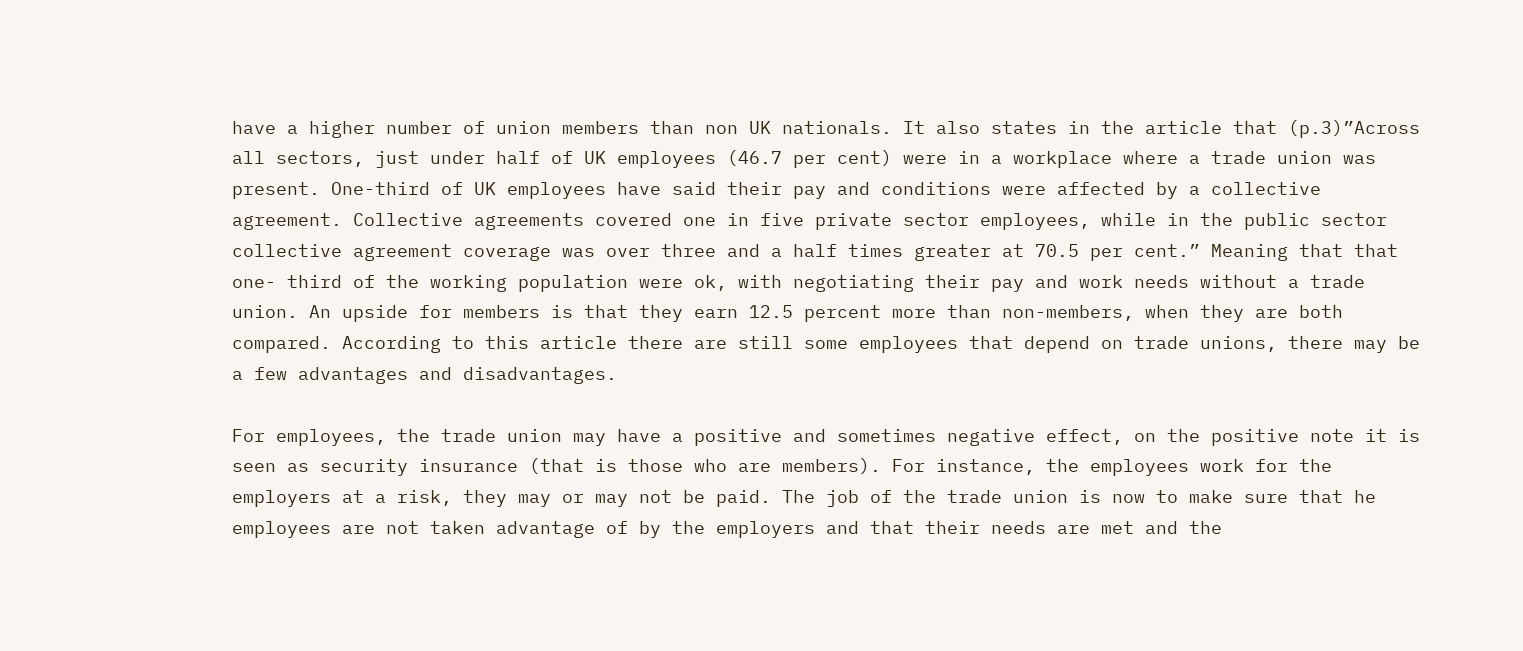have a higher number of union members than non UK nationals. It also states in the article that (p.3)”Across all sectors, just under half of UK employees (46.7 per cent) were in a workplace where a trade union was present. One-third of UK employees have said their pay and conditions were affected by a collective agreement. Collective agreements covered one in five private sector employees, while in the public sector collective agreement coverage was over three and a half times greater at 70.5 per cent.” Meaning that that one- third of the working population were ok, with negotiating their pay and work needs without a trade union. An upside for members is that they earn 12.5 percent more than non-members, when they are both compared. According to this article there are still some employees that depend on trade unions, there may be a few advantages and disadvantages.

For employees, the trade union may have a positive and sometimes negative effect, on the positive note it is seen as security insurance (that is those who are members). For instance, the employees work for the employers at a risk, they may or may not be paid. The job of the trade union is now to make sure that he employees are not taken advantage of by the employers and that their needs are met and the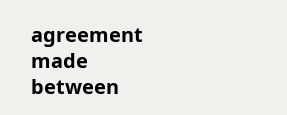agreement made between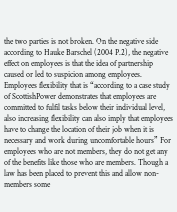the two parties is not broken. On the negative side according to Hauke Barschel (2004 P.2), the negative effect on employees is that the idea of partnership caused or led to suspicion among employees. Employees flexibility that is “according to a case study of ScottishPower demonstrates that employees are committed to fulfil tasks below their individual level, also increasing flexibility can also imply that employees have to change the location of their job when it is necessary and work during uncomfortable hours” For employees who are not members, they do not get any of the benefits like those who are members. Though a law has been placed to prevent this and allow non-members some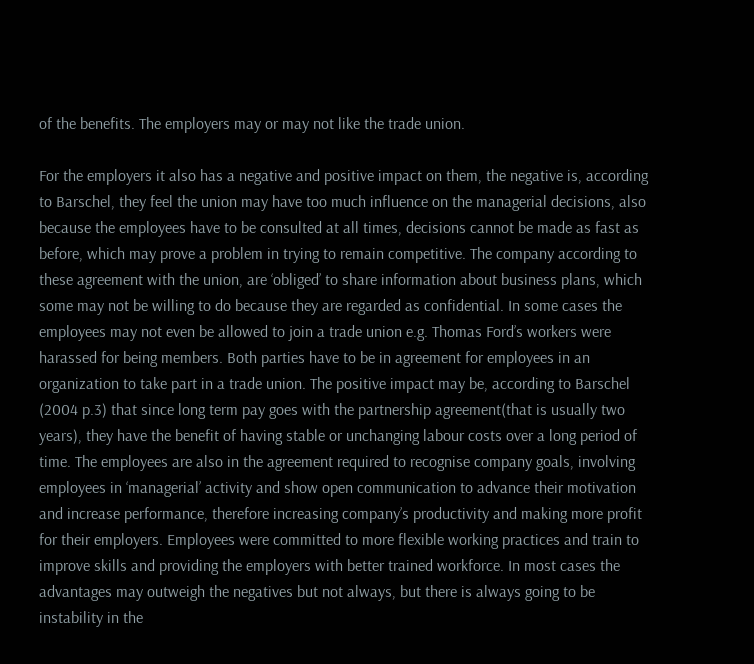of the benefits. The employers may or may not like the trade union.

For the employers it also has a negative and positive impact on them, the negative is, according to Barschel, they feel the union may have too much influence on the managerial decisions, also because the employees have to be consulted at all times, decisions cannot be made as fast as before, which may prove a problem in trying to remain competitive. The company according to these agreement with the union, are ‘obliged’ to share information about business plans, which some may not be willing to do because they are regarded as confidential. In some cases the employees may not even be allowed to join a trade union e.g. Thomas Ford’s workers were harassed for being members. Both parties have to be in agreement for employees in an organization to take part in a trade union. The positive impact may be, according to Barschel (2004 p.3) that since long term pay goes with the partnership agreement(that is usually two years), they have the benefit of having stable or unchanging labour costs over a long period of time. The employees are also in the agreement required to recognise company goals, involving employees in ‘managerial’ activity and show open communication to advance their motivation and increase performance, therefore increasing company’s productivity and making more profit for their employers. Employees were committed to more flexible working practices and train to improve skills and providing the employers with better trained workforce. In most cases the advantages may outweigh the negatives but not always, but there is always going to be instability in the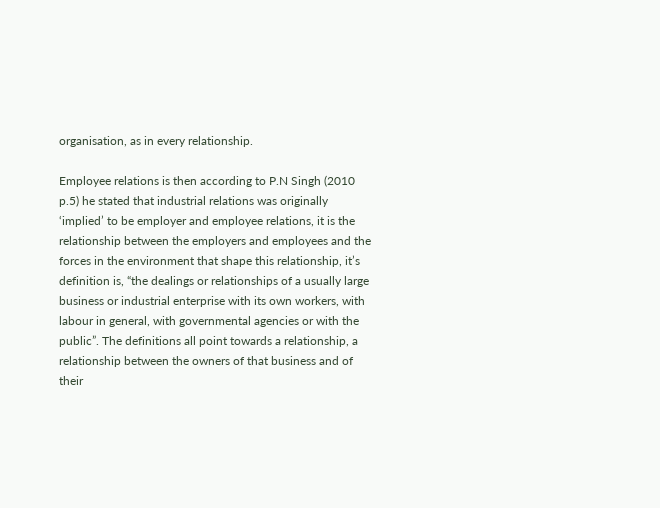organisation, as in every relationship.

Employee relations is then according to P.N Singh (2010 p.5) he stated that industrial relations was originally ‘implied’ to be employer and employee relations, it is the relationship between the employers and employees and the forces in the environment that shape this relationship, it’s definition is, “the dealings or relationships of a usually large business or industrial enterprise with its own workers, with labour in general, with governmental agencies or with the public”. The definitions all point towards a relationship, a relationship between the owners of that business and of their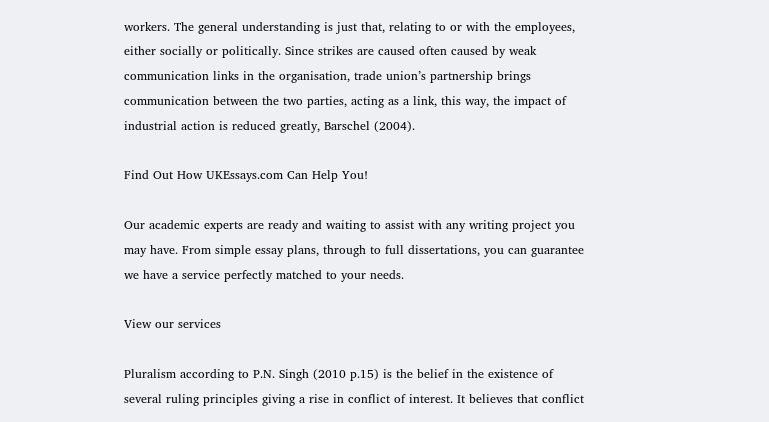workers. The general understanding is just that, relating to or with the employees, either socially or politically. Since strikes are caused often caused by weak communication links in the organisation, trade union’s partnership brings communication between the two parties, acting as a link, this way, the impact of industrial action is reduced greatly, Barschel (2004).

Find Out How UKEssays.com Can Help You!

Our academic experts are ready and waiting to assist with any writing project you may have. From simple essay plans, through to full dissertations, you can guarantee we have a service perfectly matched to your needs.

View our services

Pluralism according to P.N. Singh (2010 p.15) is the belief in the existence of several ruling principles giving a rise in conflict of interest. It believes that conflict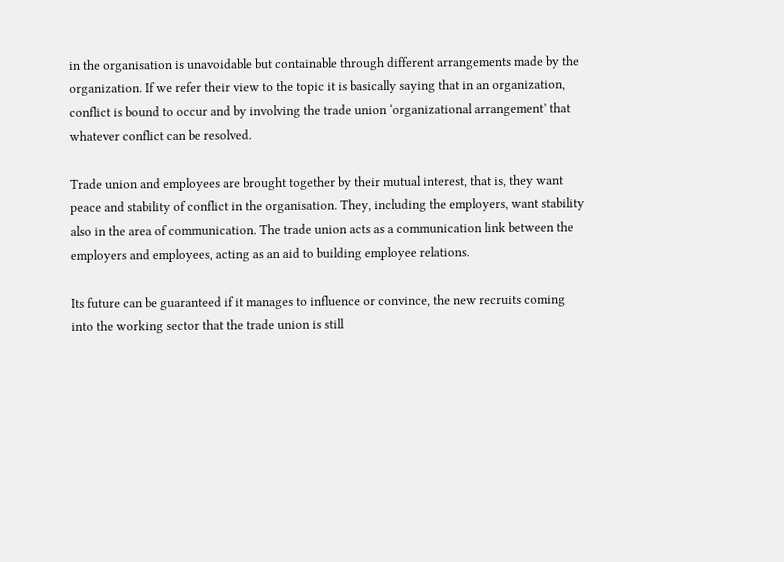in the organisation is unavoidable but containable through different arrangements made by the organization. If we refer their view to the topic it is basically saying that in an organization, conflict is bound to occur and by involving the trade union ‘organizational arrangement’ that whatever conflict can be resolved.

Trade union and employees are brought together by their mutual interest, that is, they want peace and stability of conflict in the organisation. They, including the employers, want stability also in the area of communication. The trade union acts as a communication link between the employers and employees, acting as an aid to building employee relations.

Its future can be guaranteed if it manages to influence or convince, the new recruits coming into the working sector that the trade union is still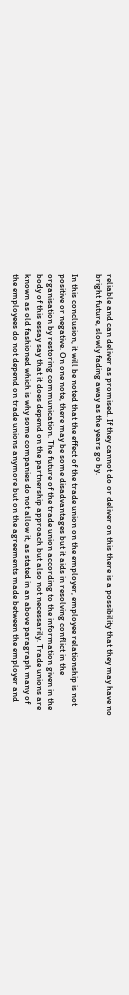reliable and can deliver as promised. If they cannot do or deliver on this there is a possibility that they may have no bright future, slowly fading away as the years go by.

In this conclusion, it will be noted that the effect of the trade union on the employer, employee relationship is not positive or negative. On one note, there may be some disadvantages but it aids in resolving conflict in the organisation by restoring communication. The future of the trade union according to the information given in the body of this essay say that it does depend on the partnership approach but also not necessarily. Trade unions are known as old fashioned which is why some companies do not allow it, as stated in an above paragraph many of the employees do not depend on trade unions anymore but on the agreements made between the employer and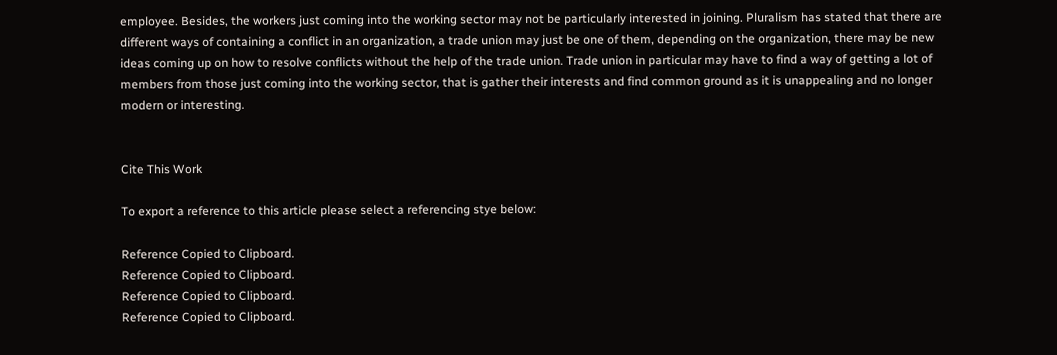employee. Besides, the workers just coming into the working sector may not be particularly interested in joining. Pluralism has stated that there are different ways of containing a conflict in an organization, a trade union may just be one of them, depending on the organization, there may be new ideas coming up on how to resolve conflicts without the help of the trade union. Trade union in particular may have to find a way of getting a lot of members from those just coming into the working sector, that is gather their interests and find common ground as it is unappealing and no longer modern or interesting.


Cite This Work

To export a reference to this article please select a referencing stye below:

Reference Copied to Clipboard.
Reference Copied to Clipboard.
Reference Copied to Clipboard.
Reference Copied to Clipboard.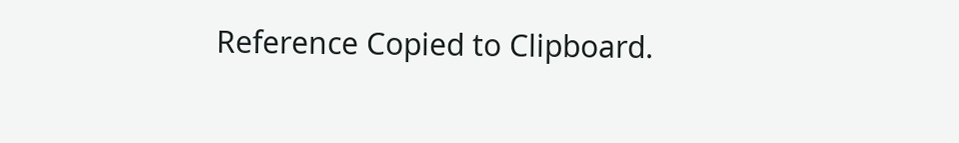Reference Copied to Clipboard.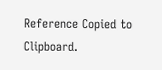Reference Copied to Clipboard.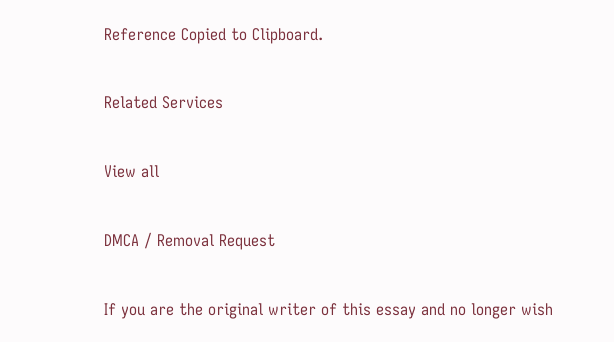Reference Copied to Clipboard.

Related Services

View all

DMCA / Removal Request

If you are the original writer of this essay and no longer wish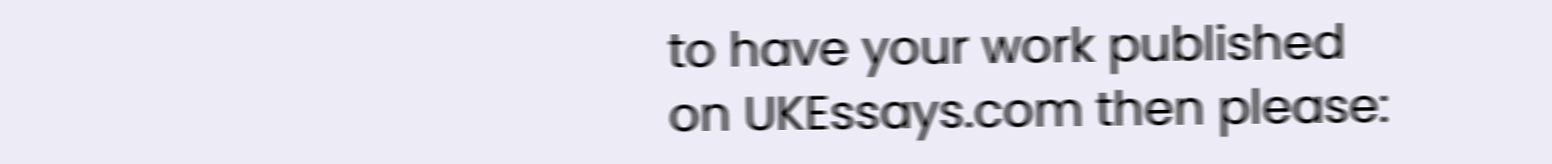to have your work published on UKEssays.com then please: